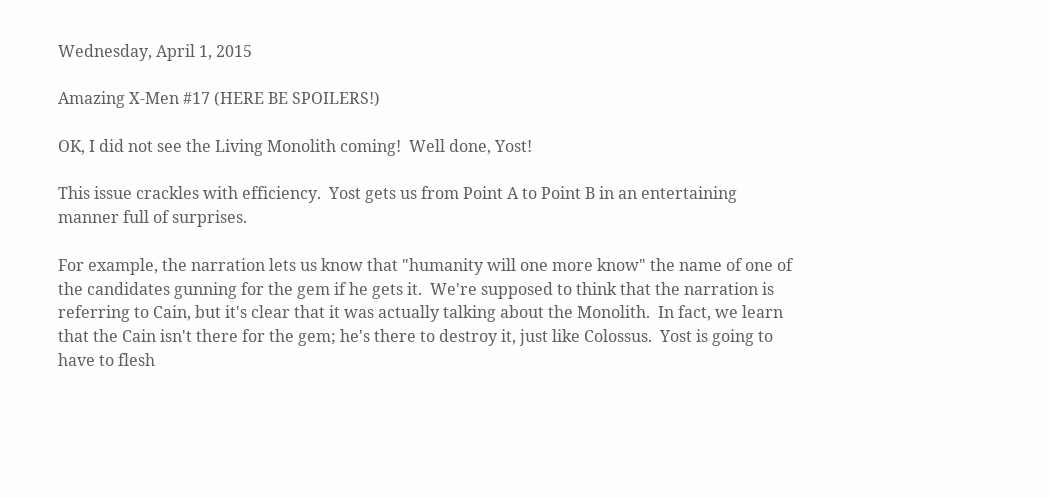Wednesday, April 1, 2015

Amazing X-Men #17 (HERE BE SPOILERS!)

OK, I did not see the Living Monolith coming!  Well done, Yost!

This issue crackles with efficiency.  Yost gets us from Point A to Point B in an entertaining manner full of surprises.

For example, the narration lets us know that "humanity will one more know" the name of one of the candidates gunning for the gem if he gets it.  We're supposed to think that the narration is referring to Cain, but it's clear that it was actually talking about the Monolith.  In fact, we learn that the Cain isn't there for the gem; he's there to destroy it, just like Colossus.  Yost is going to have to flesh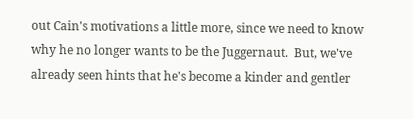out Cain's motivations a little more, since we need to know why he no longer wants to be the Juggernaut.  But, we've already seen hints that he's become a kinder and gentler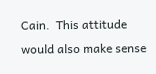Cain.  This attitude would also make sense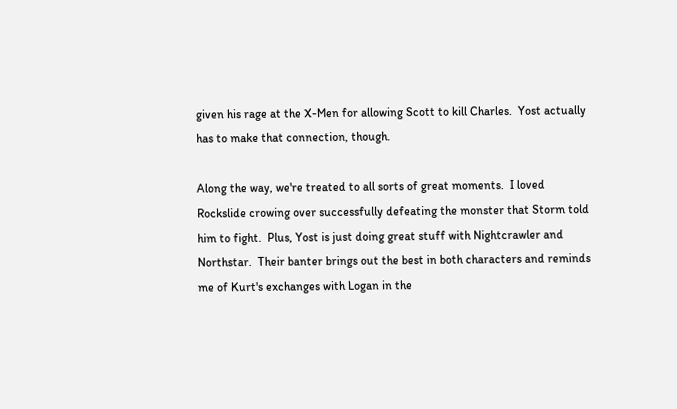given his rage at the X-Men for allowing Scott to kill Charles.  Yost actually has to make that connection, though.

Along the way, we're treated to all sorts of great moments.  I loved Rockslide crowing over successfully defeating the monster that Storm told him to fight.  Plus, Yost is just doing great stuff with Nightcrawler and Northstar.  Their banter brings out the best in both characters and reminds me of Kurt's exchanges with Logan in the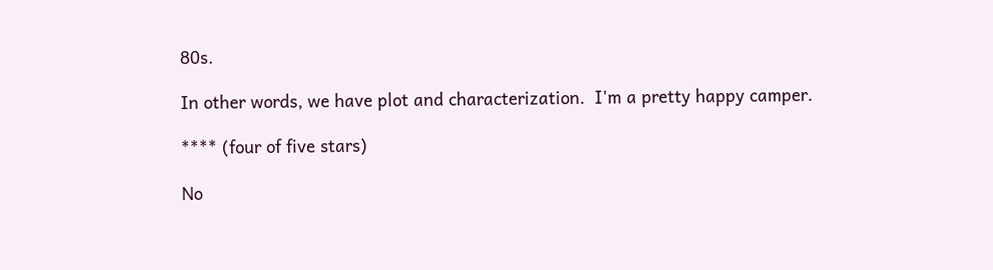80s.

In other words, we have plot and characterization.  I'm a pretty happy camper.

**** (four of five stars)

No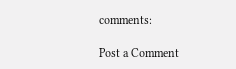comments:

Post a Comment